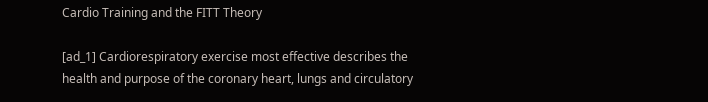Cardio Training and the FITT Theory

[ad_1] Cardiorespiratory exercise most effective describes the health and purpose of the coronary heart, lungs and circulatory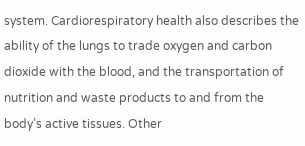system. Cardiorespiratory health also describes the ability of the lungs to trade oxygen and carbon dioxide with the blood, and the transportation of nutrition and waste products to and from the body’s active tissues. Other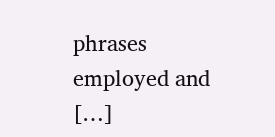phrases employed and […]